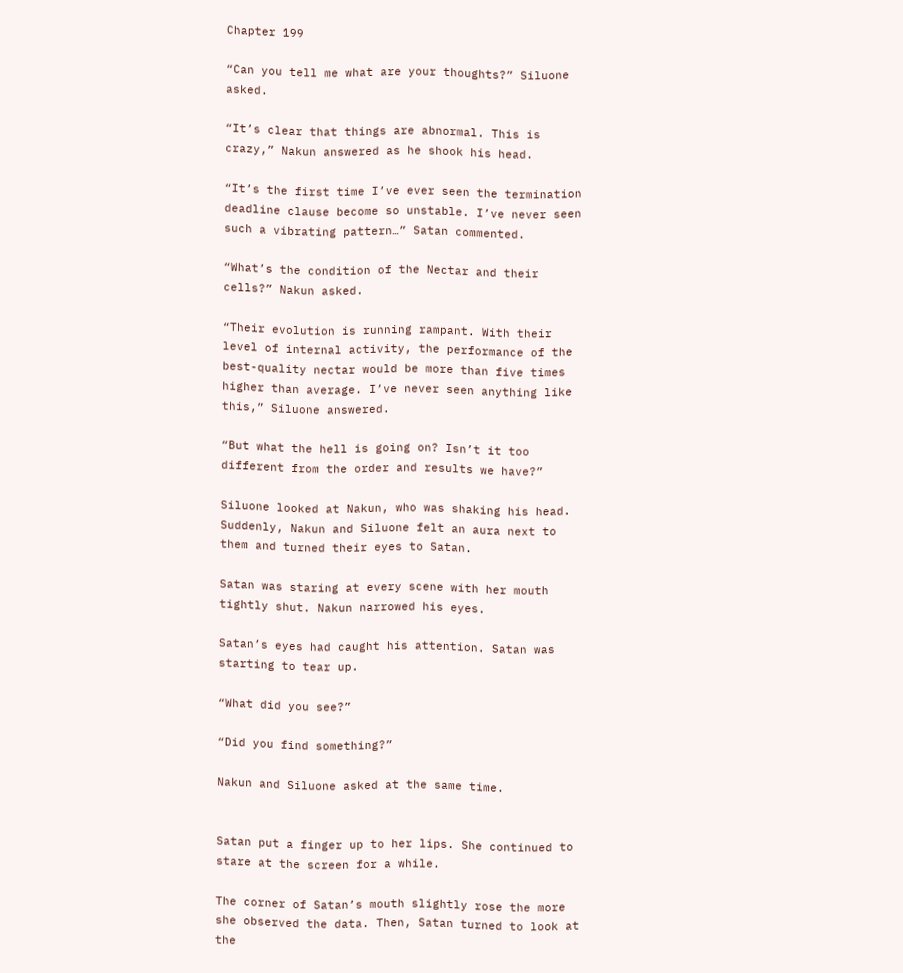Chapter 199

“Can you tell me what are your thoughts?” Siluone asked.

“It’s clear that things are abnormal. This is crazy,” Nakun answered as he shook his head.

“It’s the first time I’ve ever seen the termination deadline clause become so unstable. I’ve never seen such a vibrating pattern…” Satan commented.

“What’s the condition of the Nectar and their cells?” Nakun asked.

“Their evolution is running rampant. With their level of internal activity, the performance of the best-quality nectar would be more than five times higher than average. I’ve never seen anything like this,” Siluone answered.

“But what the hell is going on? Isn’t it too different from the order and results we have?”

Siluone looked at Nakun, who was shaking his head. Suddenly, Nakun and Siluone felt an aura next to them and turned their eyes to Satan.

Satan was staring at every scene with her mouth tightly shut. Nakun narrowed his eyes.

Satan’s eyes had caught his attention. Satan was starting to tear up.

“What did you see?”

“Did you find something?”

Nakun and Siluone asked at the same time.


Satan put a finger up to her lips. She continued to stare at the screen for a while.

The corner of Satan’s mouth slightly rose the more she observed the data. Then, Satan turned to look at the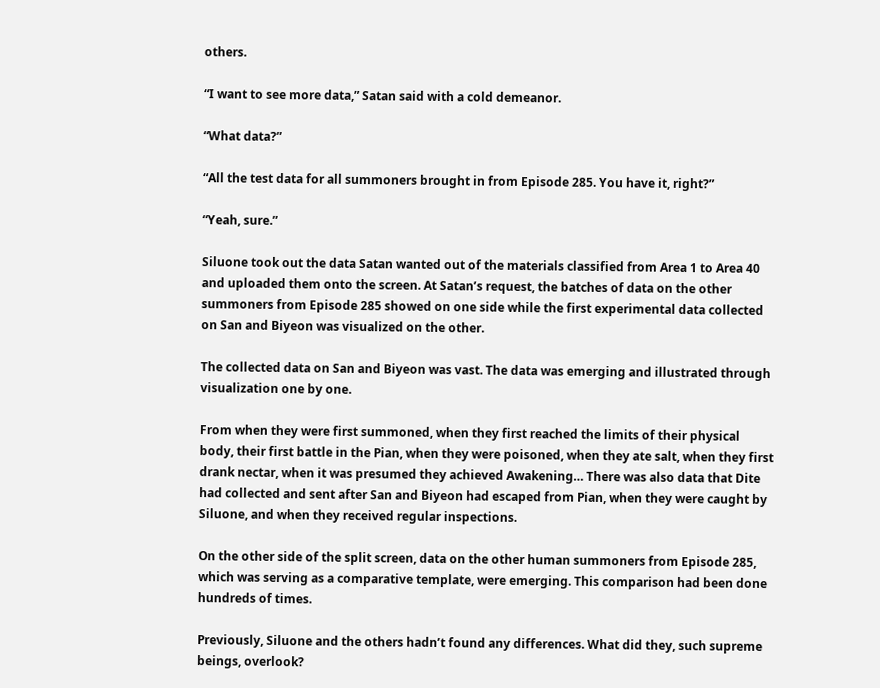others.

“I want to see more data,” Satan said with a cold demeanor.

“What data?”

“All the test data for all summoners brought in from Episode 285. You have it, right?”

“Yeah, sure.”

Siluone took out the data Satan wanted out of the materials classified from Area 1 to Area 40 and uploaded them onto the screen. At Satan’s request, the batches of data on the other summoners from Episode 285 showed on one side while the first experimental data collected on San and Biyeon was visualized on the other.

The collected data on San and Biyeon was vast. The data was emerging and illustrated through visualization one by one.

From when they were first summoned, when they first reached the limits of their physical body, their first battle in the Pian, when they were poisoned, when they ate salt, when they first drank nectar, when it was presumed they achieved Awakening… There was also data that Dite had collected and sent after San and Biyeon had escaped from Pian, when they were caught by Siluone, and when they received regular inspections.

On the other side of the split screen, data on the other human summoners from Episode 285, which was serving as a comparative template, were emerging. This comparison had been done hundreds of times.

Previously, Siluone and the others hadn’t found any differences. What did they, such supreme beings, overlook?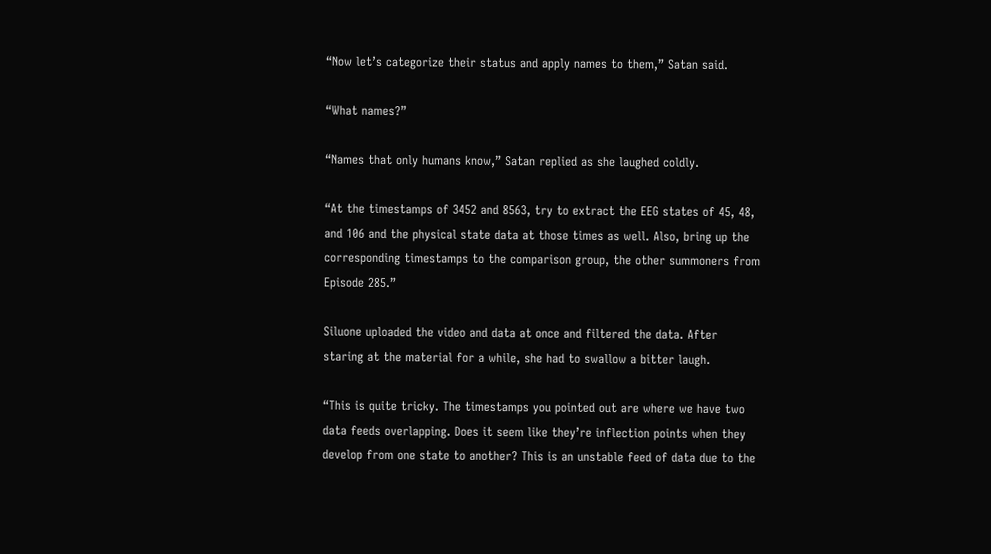“Now let’s categorize their status and apply names to them,” Satan said.

“What names?”

“Names that only humans know,” Satan replied as she laughed coldly.

“At the timestamps of 3452 and 8563, try to extract the EEG states of 45, 48, and 106 and the physical state data at those times as well. Also, bring up the corresponding timestamps to the comparison group, the other summoners from Episode 285.”

Siluone uploaded the video and data at once and filtered the data. After staring at the material for a while, she had to swallow a bitter laugh.

“This is quite tricky. The timestamps you pointed out are where we have two data feeds overlapping. Does it seem like they’re inflection points when they develop from one state to another? This is an unstable feed of data due to the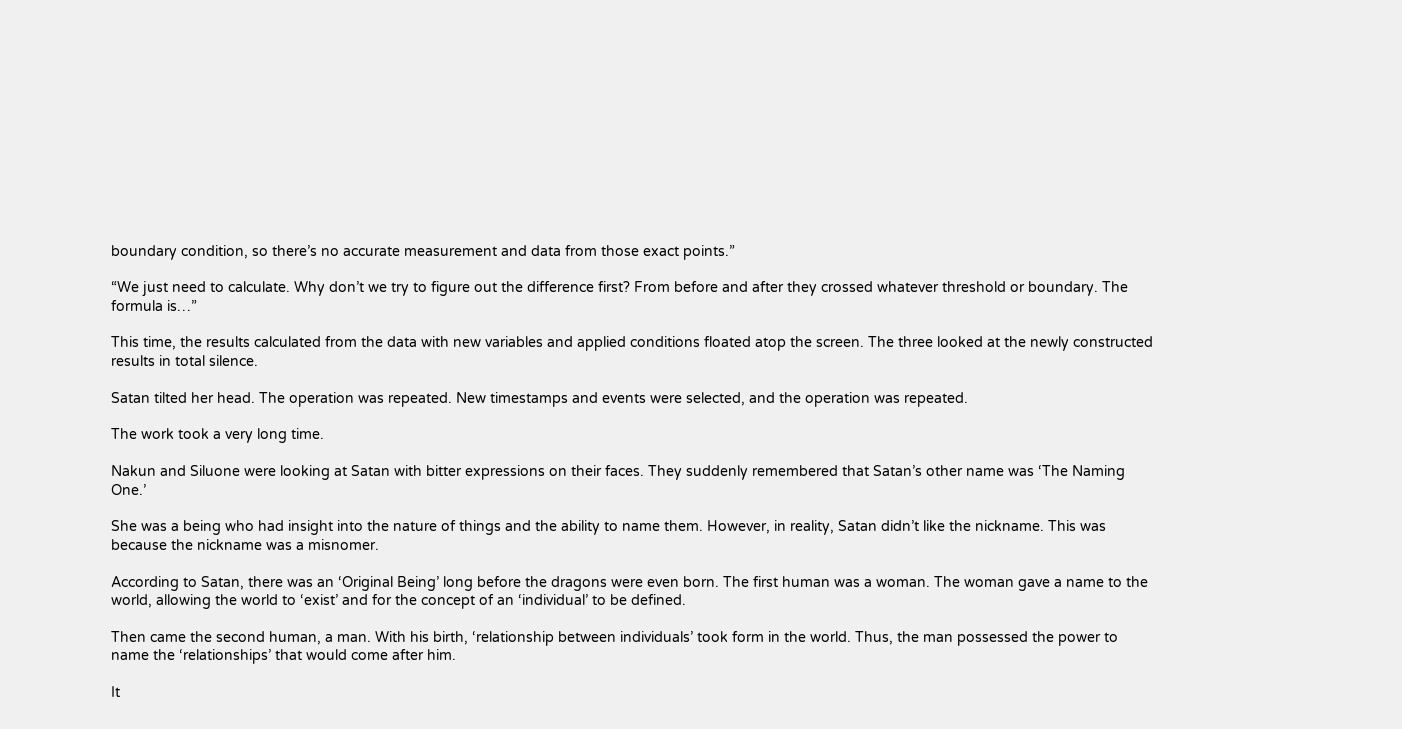boundary condition, so there’s no accurate measurement and data from those exact points.”

“We just need to calculate. Why don’t we try to figure out the difference first? From before and after they crossed whatever threshold or boundary. The formula is…”

This time, the results calculated from the data with new variables and applied conditions floated atop the screen. The three looked at the newly constructed results in total silence.

Satan tilted her head. The operation was repeated. New timestamps and events were selected, and the operation was repeated.

The work took a very long time.

Nakun and Siluone were looking at Satan with bitter expressions on their faces. They suddenly remembered that Satan’s other name was ‘The Naming One.’

She was a being who had insight into the nature of things and the ability to name them. However, in reality, Satan didn’t like the nickname. This was because the nickname was a misnomer.

According to Satan, there was an ‘Original Being’ long before the dragons were even born. The first human was a woman. The woman gave a name to the world, allowing the world to ‘exist’ and for the concept of an ‘individual’ to be defined.

Then came the second human, a man. With his birth, ‘relationship between individuals’ took form in the world. Thus, the man possessed the power to name the ‘relationships’ that would come after him.

It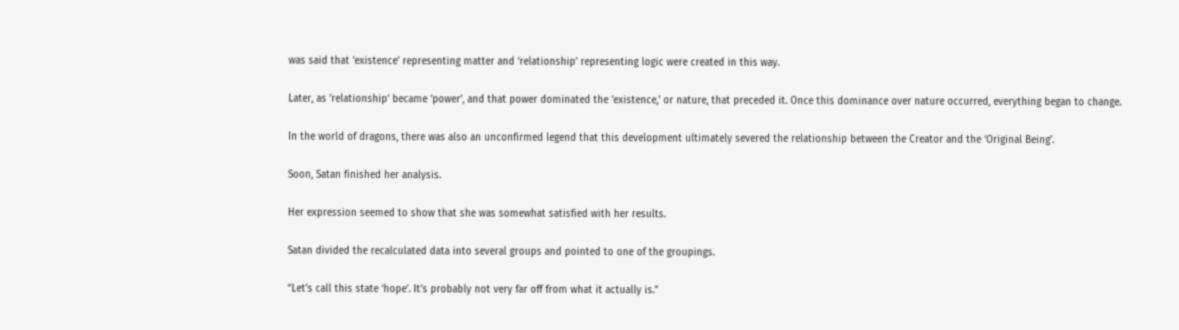was said that ‘existence’ representing matter and ‘relationship’ representing logic were created in this way.

Later, as ‘relationship’ became ‘power’, and that power dominated the ‘existence,’ or nature, that preceded it. Once this dominance over nature occurred, everything began to change.

In the world of dragons, there was also an unconfirmed legend that this development ultimately severed the relationship between the Creator and the ‘Original Being’.

Soon, Satan finished her analysis.

Her expression seemed to show that she was somewhat satisfied with her results.

Satan divided the recalculated data into several groups and pointed to one of the groupings.

“Let’s call this state ‘hope’. It’s probably not very far off from what it actually is.”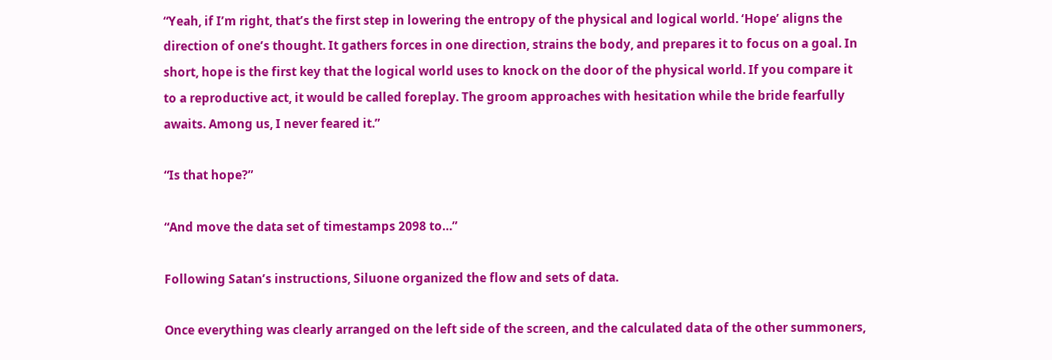“Yeah, if I’m right, that’s the first step in lowering the entropy of the physical and logical world. ‘Hope’ aligns the direction of one’s thought. It gathers forces in one direction, strains the body, and prepares it to focus on a goal. In short, hope is the first key that the logical world uses to knock on the door of the physical world. If you compare it to a reproductive act, it would be called foreplay. The groom approaches with hesitation while the bride fearfully awaits. Among us, I never feared it.”

“Is that hope?”

“And move the data set of timestamps 2098 to…”

Following Satan’s instructions, Siluone organized the flow and sets of data.

Once everything was clearly arranged on the left side of the screen, and the calculated data of the other summoners,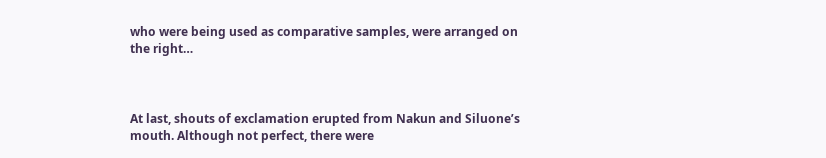who were being used as comparative samples, were arranged on the right…



At last, shouts of exclamation erupted from Nakun and Siluone’s mouth. Although not perfect, there were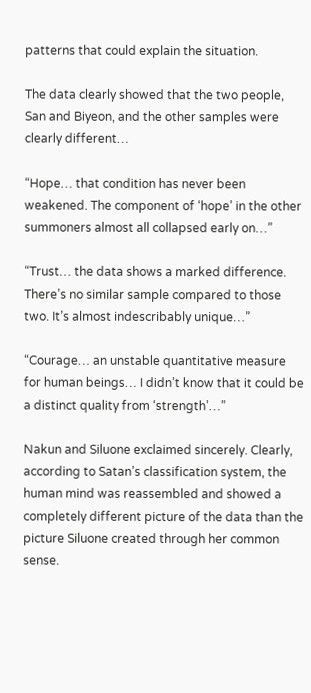patterns that could explain the situation.

The data clearly showed that the two people, San and Biyeon, and the other samples were clearly different…

“Hope… that condition has never been weakened. The component of ‘hope’ in the other summoners almost all collapsed early on…”

“Trust… the data shows a marked difference. There’s no similar sample compared to those two. It’s almost indescribably unique…”

“Courage… an unstable quantitative measure for human beings… I didn’t know that it could be a distinct quality from ‘strength’…”

Nakun and Siluone exclaimed sincerely. Clearly, according to Satan’s classification system, the human mind was reassembled and showed a completely different picture of the data than the picture Siluone created through her common sense.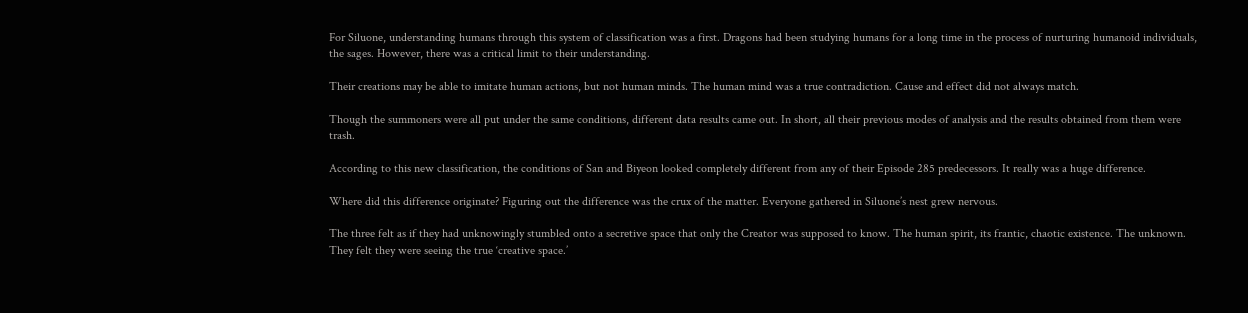For Siluone, understanding humans through this system of classification was a first. Dragons had been studying humans for a long time in the process of nurturing humanoid individuals, the sages. However, there was a critical limit to their understanding.

Their creations may be able to imitate human actions, but not human minds. The human mind was a true contradiction. Cause and effect did not always match.

Though the summoners were all put under the same conditions, different data results came out. In short, all their previous modes of analysis and the results obtained from them were trash.

According to this new classification, the conditions of San and Biyeon looked completely different from any of their Episode 285 predecessors. It really was a huge difference.

Where did this difference originate? Figuring out the difference was the crux of the matter. Everyone gathered in Siluone’s nest grew nervous.

The three felt as if they had unknowingly stumbled onto a secretive space that only the Creator was supposed to know. The human spirit, its frantic, chaotic existence. The unknown. They felt they were seeing the true ‘creative space.’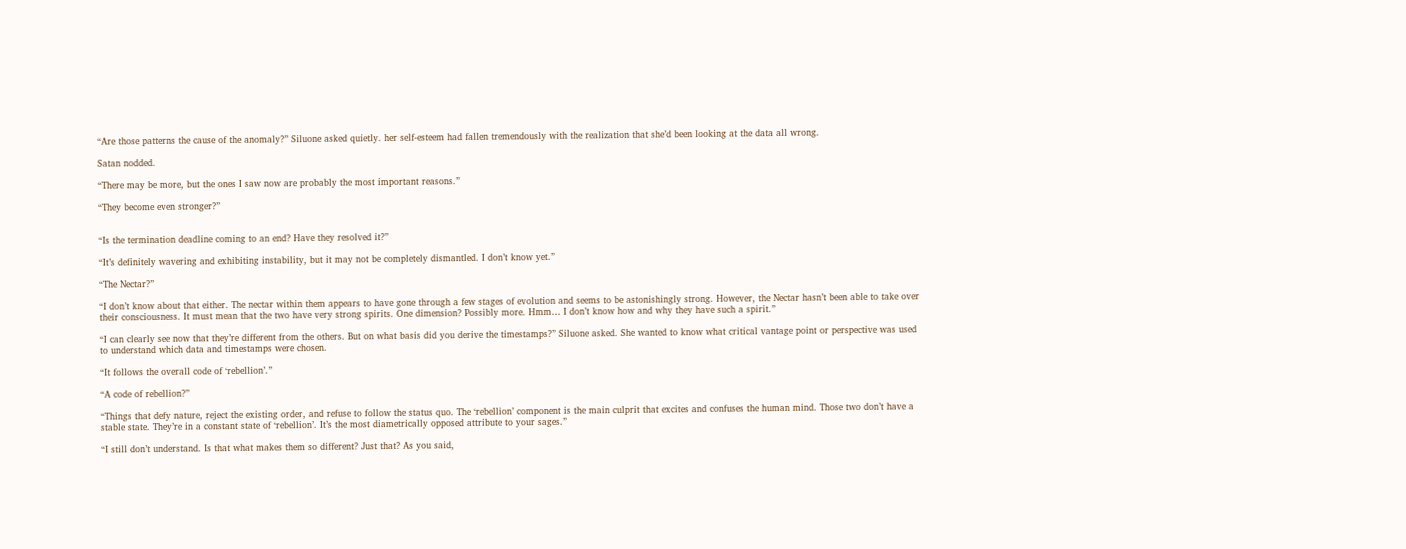“Are those patterns the cause of the anomaly?” Siluone asked quietly. her self-esteem had fallen tremendously with the realization that she’d been looking at the data all wrong.

Satan nodded.

“There may be more, but the ones I saw now are probably the most important reasons.”

“They become even stronger?”


“Is the termination deadline coming to an end? Have they resolved it?”

“It’s definitely wavering and exhibiting instability, but it may not be completely dismantled. I don’t know yet.”

“The Nectar?”

“I don’t know about that either. The nectar within them appears to have gone through a few stages of evolution and seems to be astonishingly strong. However, the Nectar hasn’t been able to take over their consciousness. It must mean that the two have very strong spirits. One dimension? Possibly more. Hmm… I don’t know how and why they have such a spirit.”

“I can clearly see now that they’re different from the others. But on what basis did you derive the timestamps?” Siluone asked. She wanted to know what critical vantage point or perspective was used to understand which data and timestamps were chosen.

“It follows the overall code of ‘rebellion’.”

“A code of rebellion?”

“Things that defy nature, reject the existing order, and refuse to follow the status quo. The ‘rebellion’ component is the main culprit that excites and confuses the human mind. Those two don’t have a stable state. They’re in a constant state of ‘rebellion’. It’s the most diametrically opposed attribute to your sages.”

“I still don’t understand. Is that what makes them so different? Just that? As you said,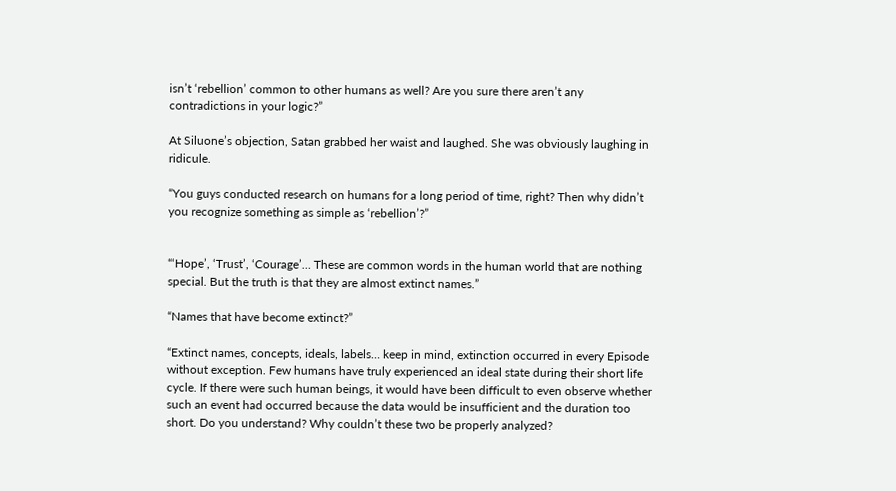isn’t ‘rebellion’ common to other humans as well? Are you sure there aren’t any contradictions in your logic?”

At Siluone’s objection, Satan grabbed her waist and laughed. She was obviously laughing in ridicule.

“You guys conducted research on humans for a long period of time, right? Then why didn’t you recognize something as simple as ‘rebellion’?”


“‘Hope’, ‘Trust’, ‘Courage’… These are common words in the human world that are nothing special. But the truth is that they are almost extinct names.”

“Names that have become extinct?”

“Extinct names, concepts, ideals, labels… keep in mind, extinction occurred in every Episode without exception. Few humans have truly experienced an ideal state during their short life cycle. If there were such human beings, it would have been difficult to even observe whether such an event had occurred because the data would be insufficient and the duration too short. Do you understand? Why couldn’t these two be properly analyzed?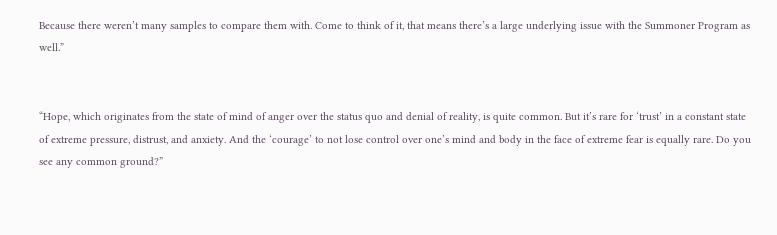Because there weren’t many samples to compare them with. Come to think of it, that means there’s a large underlying issue with the Summoner Program as well.”


“Hope, which originates from the state of mind of anger over the status quo and denial of reality, is quite common. But it’s rare for ‘trust’ in a constant state of extreme pressure, distrust, and anxiety. And the ‘courage’ to not lose control over one’s mind and body in the face of extreme fear is equally rare. Do you see any common ground?”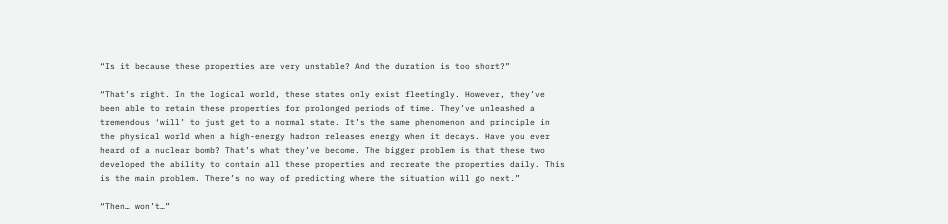“Is it because these properties are very unstable? And the duration is too short?”

“That’s right. In the logical world, these states only exist fleetingly. However, they’ve been able to retain these properties for prolonged periods of time. They’ve unleashed a tremendous ‘will’ to just get to a normal state. It’s the same phenomenon and principle in the physical world when a high-energy hadron releases energy when it decays. Have you ever heard of a nuclear bomb? That’s what they’ve become. The bigger problem is that these two developed the ability to contain all these properties and recreate the properties daily. This is the main problem. There’s no way of predicting where the situation will go next.”

“Then… won’t…”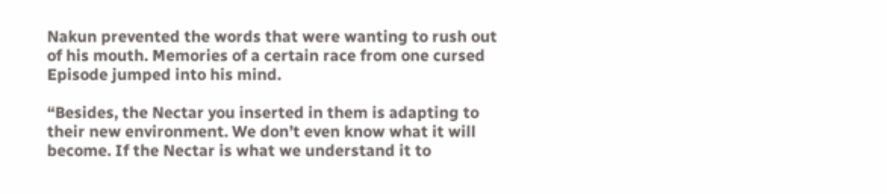Nakun prevented the words that were wanting to rush out of his mouth. Memories of a certain race from one cursed Episode jumped into his mind.

“Besides, the Nectar you inserted in them is adapting to their new environment. We don’t even know what it will become. If the Nectar is what we understand it to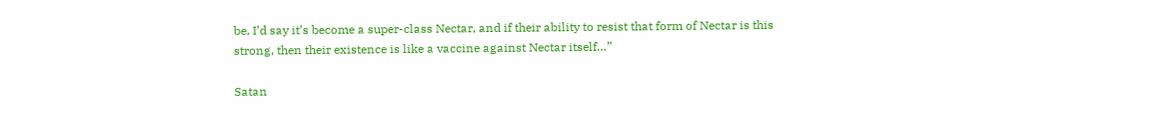be, I’d say it’s become a super-class Nectar, and if their ability to resist that form of Nectar is this strong, then their existence is like a vaccine against Nectar itself…”

Satan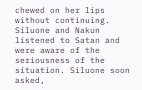chewed on her lips without continuing. Siluone and Nakun listened to Satan and were aware of the seriousness of the situation. Siluone soon asked,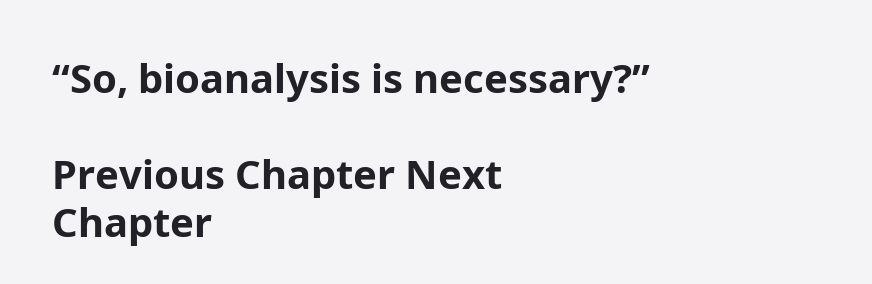“So, bioanalysis is necessary?”

Previous Chapter Next Chapter